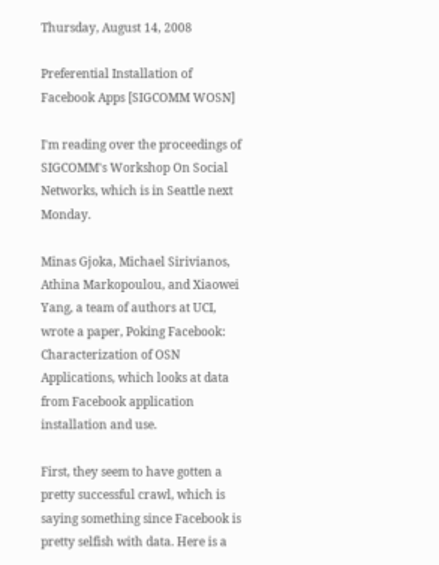Thursday, August 14, 2008

Preferential Installation of Facebook Apps [SIGCOMM WOSN]

I'm reading over the proceedings of SIGCOMM's Workshop On Social Networks, which is in Seattle next Monday.

Minas Gjoka, Michael Sirivianos, Athina Markopoulou, and Xiaowei Yang, a team of authors at UCI, wrote a paper, Poking Facebook: Characterization of OSN Applications, which looks at data from Facebook application installation and use.

First, they seem to have gotten a pretty successful crawl, which is saying something since Facebook is pretty selfish with data. Here is a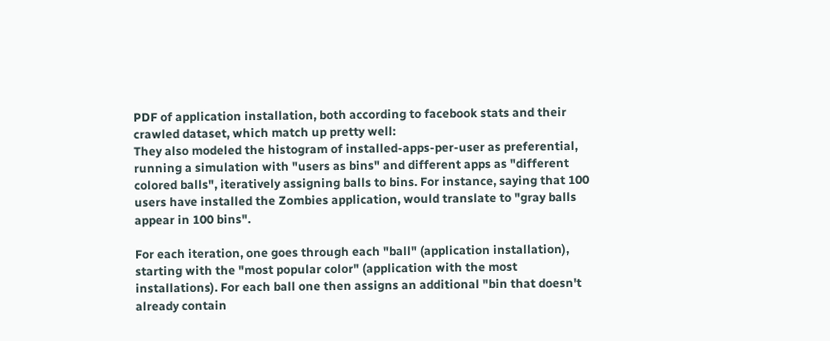PDF of application installation, both according to facebook stats and their crawled dataset, which match up pretty well:
They also modeled the histogram of installed-apps-per-user as preferential, running a simulation with "users as bins" and different apps as "different colored balls", iteratively assigning balls to bins. For instance, saying that 100 users have installed the Zombies application, would translate to "gray balls appear in 100 bins".

For each iteration, one goes through each "ball" (application installation), starting with the "most popular color" (application with the most installations). For each ball one then assigns an additional "bin that doesn't already contain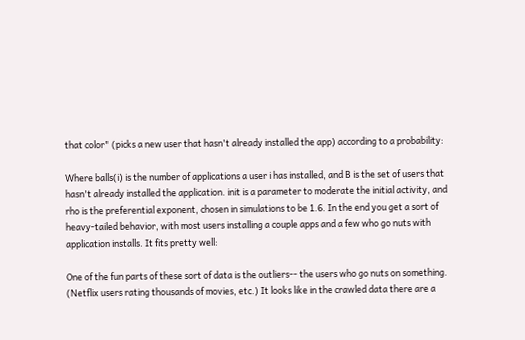that color" (picks a new user that hasn't already installed the app) according to a probability:

Where balls(i) is the number of applications a user i has installed, and B is the set of users that hasn't already installed the application. init is a parameter to moderate the initial activity, and rho is the preferential exponent, chosen in simulations to be 1.6. In the end you get a sort of heavy-tailed behavior, with most users installing a couple apps and a few who go nuts with application installs. It fits pretty well:

One of the fun parts of these sort of data is the outliers-- the users who go nuts on something. (Netflix users rating thousands of movies, etc.) It looks like in the crawled data there are a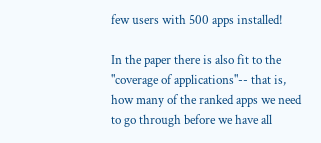few users with 500 apps installed!

In the paper there is also fit to the "coverage of applications"-- that is, how many of the ranked apps we need to go through before we have all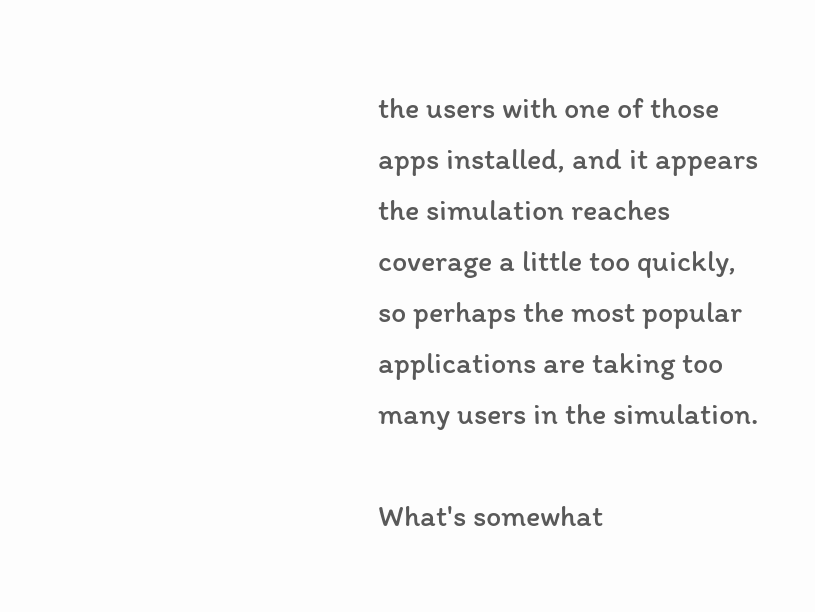the users with one of those apps installed, and it appears the simulation reaches coverage a little too quickly, so perhaps the most popular applications are taking too many users in the simulation.

What's somewhat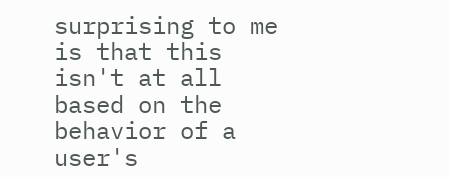surprising to me is that this isn't at all based on the behavior of a user's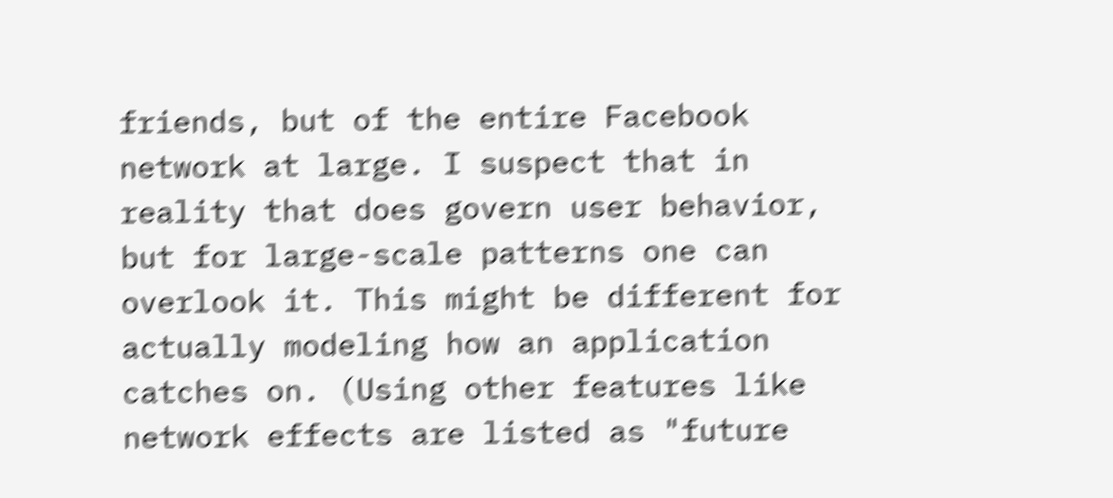friends, but of the entire Facebook network at large. I suspect that in reality that does govern user behavior, but for large-scale patterns one can overlook it. This might be different for actually modeling how an application catches on. (Using other features like network effects are listed as "future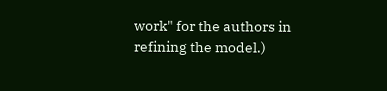work" for the authors in refining the model.)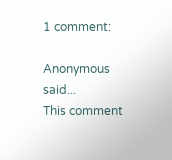1 comment:

Anonymous said...
This comment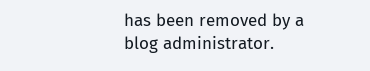has been removed by a blog administrator.